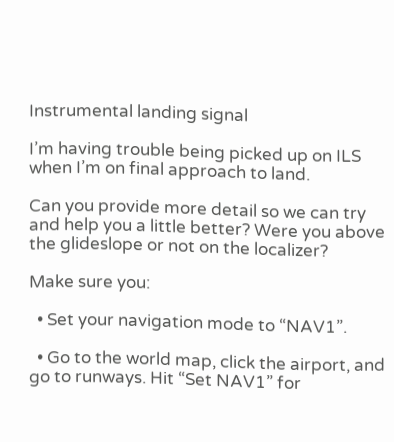Instrumental landing signal

I’m having trouble being picked up on ILS when I’m on final approach to land.

Can you provide more detail so we can try and help you a little better? Were you above the glideslope or not on the localizer?

Make sure you:

  • Set your navigation mode to “NAV1”.

  • Go to the world map, click the airport, and go to runways. Hit “Set NAV1” for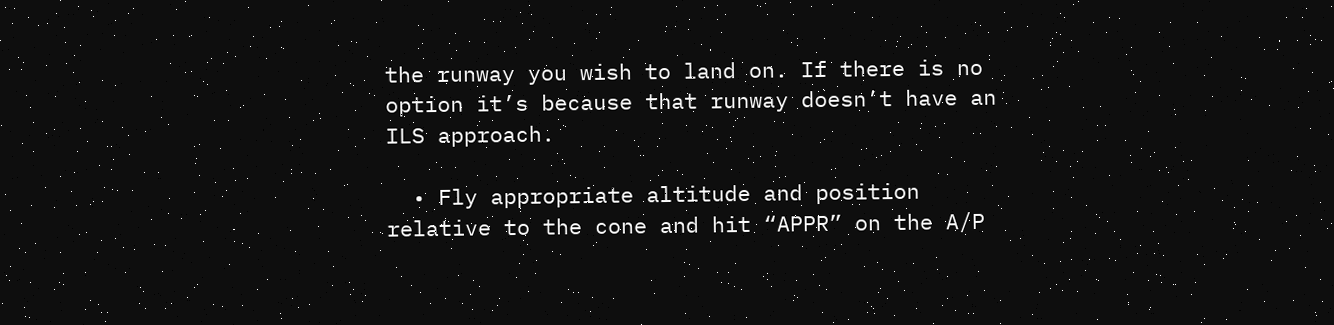the runway you wish to land on. If there is no option it’s because that runway doesn’t have an ILS approach.

  • Fly appropriate altitude and position relative to the cone and hit “APPR” on the A/P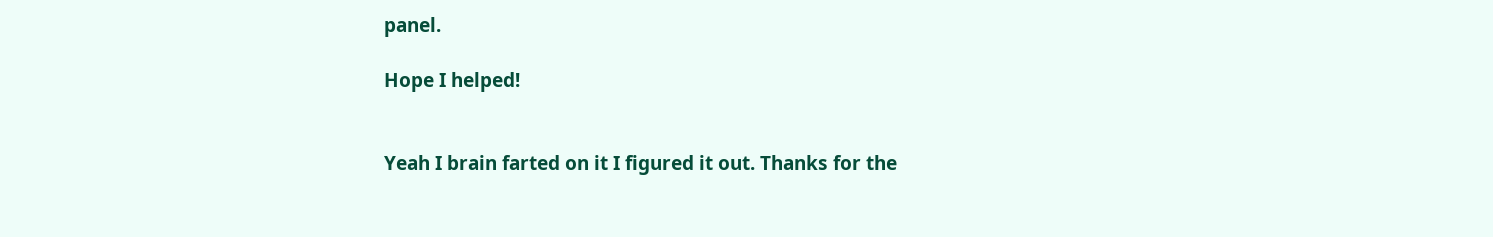panel.

Hope I helped!


Yeah I brain farted on it I figured it out. Thanks for the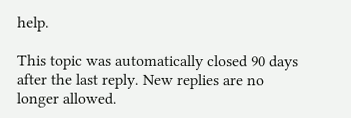help.

This topic was automatically closed 90 days after the last reply. New replies are no longer allowed.